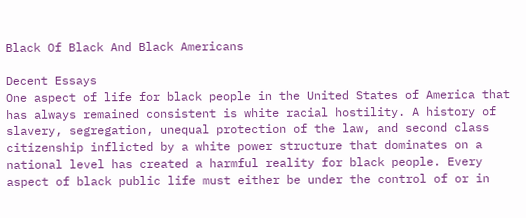Black Of Black And Black Americans

Decent Essays
One aspect of life for black people in the United States of America that has always remained consistent is white racial hostility. A history of slavery, segregation, unequal protection of the law, and second class citizenship inflicted by a white power structure that dominates on a national level has created a harmful reality for black people. Every aspect of black public life must either be under the control of or in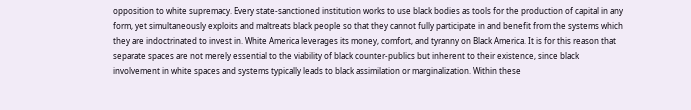opposition to white supremacy. Every state-sanctioned institution works to use black bodies as tools for the production of capital in any form, yet simultaneously exploits and maltreats black people so that they cannot fully participate in and benefit from the systems which they are indoctrinated to invest in. White America leverages its money, comfort, and tyranny on Black America. It is for this reason that separate spaces are not merely essential to the viability of black counter-publics but inherent to their existence, since black involvement in white spaces and systems typically leads to black assimilation or marginalization. Within these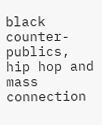black counter-publics, hip hop and mass connection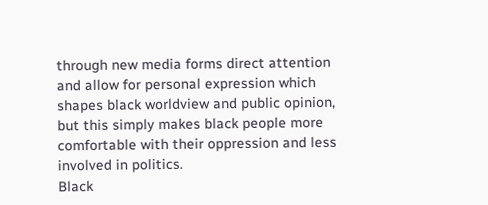through new media forms direct attention and allow for personal expression which shapes black worldview and public opinion, but this simply makes black people more comfortable with their oppression and less involved in politics.
Black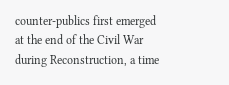counter-publics first emerged at the end of the Civil War during Reconstruction, a time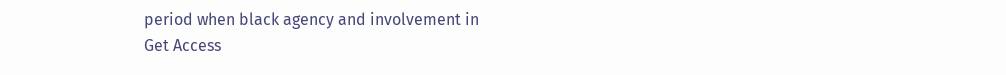period when black agency and involvement in
Get Access